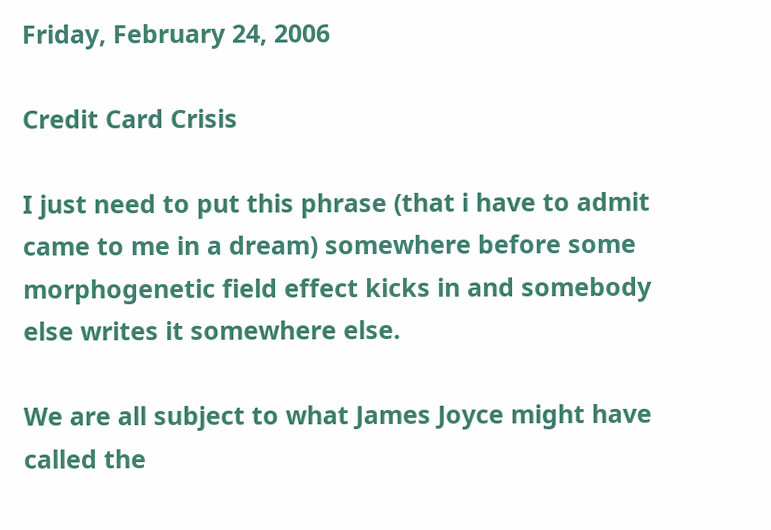Friday, February 24, 2006

Credit Card Crisis

I just need to put this phrase (that i have to admit came to me in a dream) somewhere before some morphogenetic field effect kicks in and somebody else writes it somewhere else.

We are all subject to what James Joyce might have called the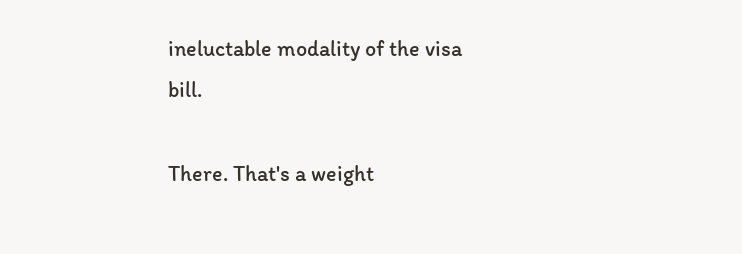ineluctable modality of the visa bill.

There. That's a weight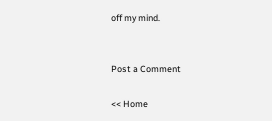off my mind.


Post a Comment

<< Home